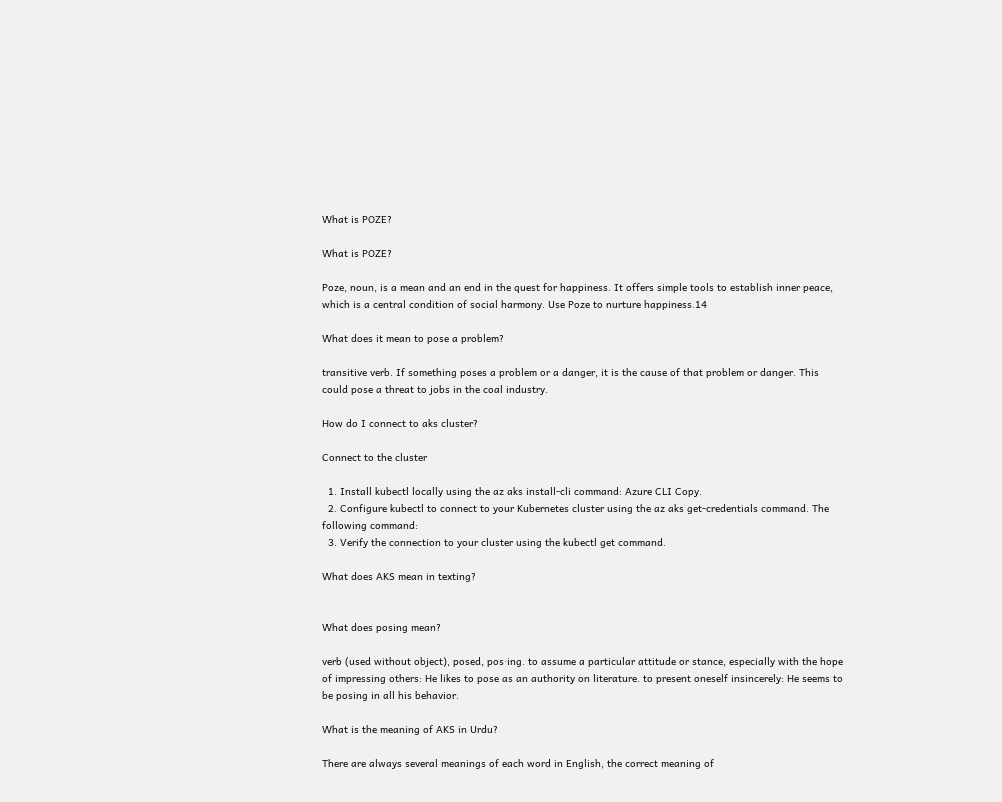What is POZE?

What is POZE?

Poze, noun, is a mean and an end in the quest for happiness. It offers simple tools to establish inner peace, which is a central condition of social harmony. Use Poze to nurture happiness.14

What does it mean to pose a problem?

transitive verb. If something poses a problem or a danger, it is the cause of that problem or danger. This could pose a threat to jobs in the coal industry.

How do I connect to aks cluster?

Connect to the cluster

  1. Install kubectl locally using the az aks install-cli command: Azure CLI Copy.
  2. Configure kubectl to connect to your Kubernetes cluster using the az aks get-credentials command. The following command:
  3. Verify the connection to your cluster using the kubectl get command.

What does AKS mean in texting?


What does posing mean?

verb (used without object), posed, pos·ing. to assume a particular attitude or stance, especially with the hope of impressing others: He likes to pose as an authority on literature. to present oneself insincerely: He seems to be posing in all his behavior.

What is the meaning of AKS in Urdu?

There are always several meanings of each word in English, the correct meaning of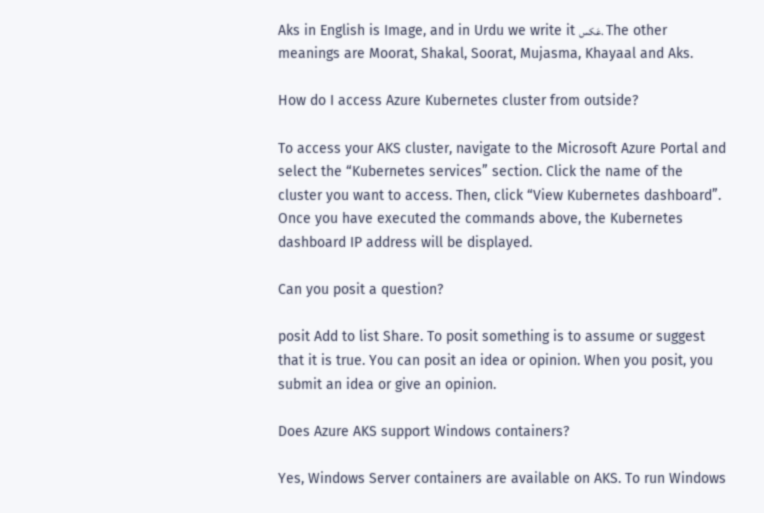Aks in English is Image, and in Urdu we write it عَکس. The other meanings are Moorat, Shakal, Soorat, Mujasma, Khayaal and Aks.

How do I access Azure Kubernetes cluster from outside?

To access your AKS cluster, navigate to the Microsoft Azure Portal and select the “Kubernetes services” section. Click the name of the cluster you want to access. Then, click “View Kubernetes dashboard”. Once you have executed the commands above, the Kubernetes dashboard IP address will be displayed.

Can you posit a question?

posit Add to list Share. To posit something is to assume or suggest that it is true. You can posit an idea or opinion. When you posit, you submit an idea or give an opinion.

Does Azure AKS support Windows containers?

Yes, Windows Server containers are available on AKS. To run Windows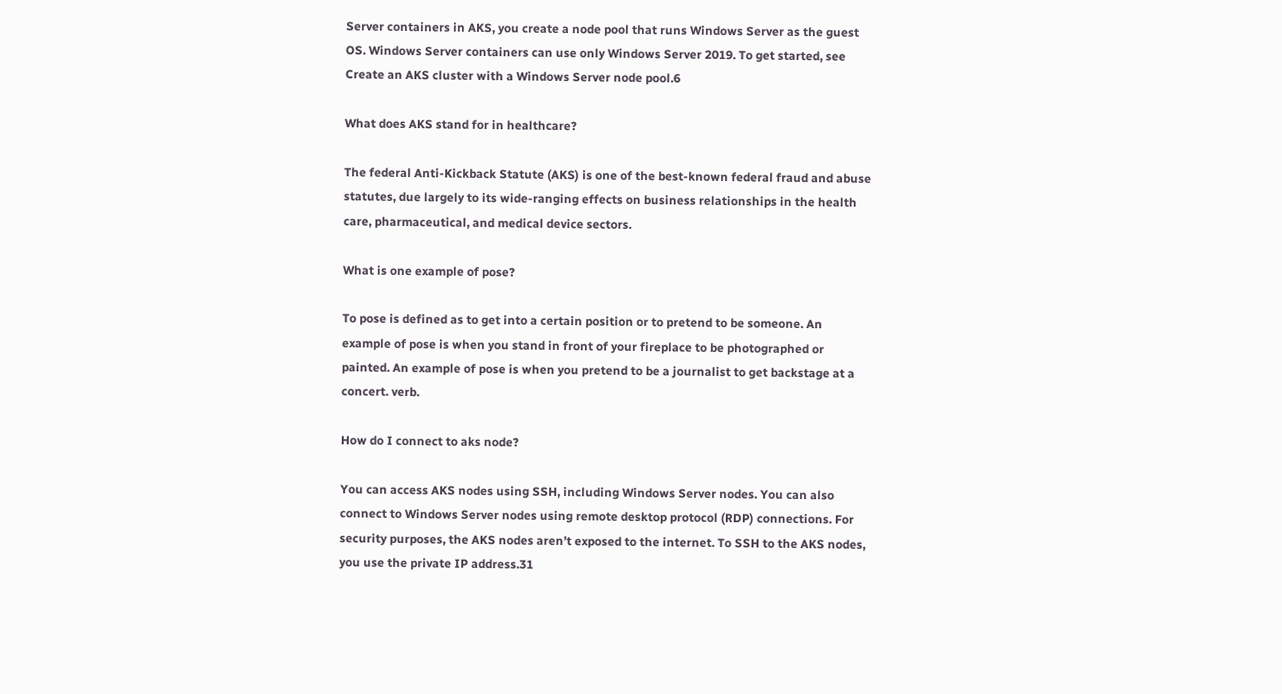Server containers in AKS, you create a node pool that runs Windows Server as the guest OS. Windows Server containers can use only Windows Server 2019. To get started, see Create an AKS cluster with a Windows Server node pool.6

What does AKS stand for in healthcare?

The federal Anti-Kickback Statute (AKS) is one of the best-known federal fraud and abuse statutes, due largely to its wide-ranging effects on business relationships in the health care, pharmaceutical, and medical device sectors.

What is one example of pose?

To pose is defined as to get into a certain position or to pretend to be someone. An example of pose is when you stand in front of your fireplace to be photographed or painted. An example of pose is when you pretend to be a journalist to get backstage at a concert. verb.

How do I connect to aks node?

You can access AKS nodes using SSH, including Windows Server nodes. You can also connect to Windows Server nodes using remote desktop protocol (RDP) connections. For security purposes, the AKS nodes aren’t exposed to the internet. To SSH to the AKS nodes, you use the private IP address.31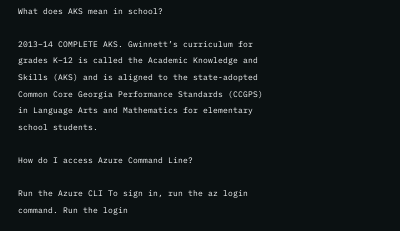What does AKS mean in school?

2013–14 COMPLETE AKS. Gwinnett’s curriculum for grades K–12 is called the Academic Knowledge and Skills (AKS) and is aligned to the state-adopted Common Core Georgia Performance Standards (CCGPS) in Language Arts and Mathematics for elementary school students.

How do I access Azure Command Line?

Run the Azure CLI To sign in, run the az login command. Run the login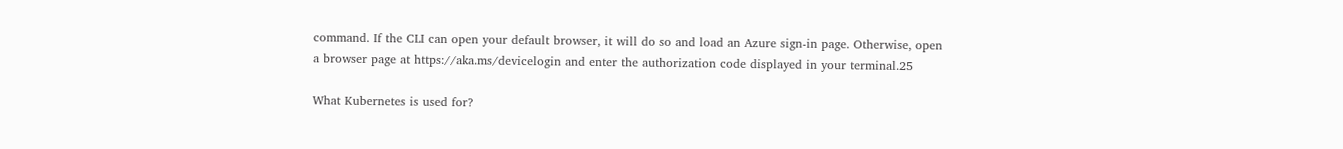command. If the CLI can open your default browser, it will do so and load an Azure sign-in page. Otherwise, open a browser page at https://aka.ms/devicelogin and enter the authorization code displayed in your terminal.25

What Kubernetes is used for?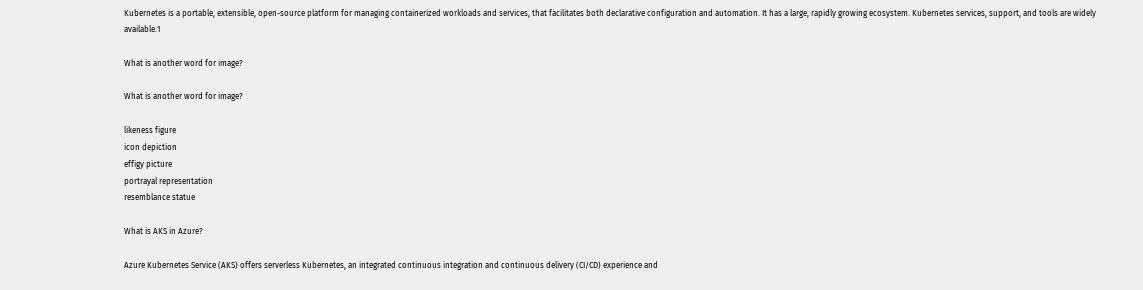Kubernetes is a portable, extensible, open-source platform for managing containerized workloads and services, that facilitates both declarative configuration and automation. It has a large, rapidly growing ecosystem. Kubernetes services, support, and tools are widely available.1

What is another word for image?

What is another word for image?

likeness figure
icon depiction
effigy picture
portrayal representation
resemblance statue

What is AKS in Azure?

Azure Kubernetes Service (AKS) offers serverless Kubernetes, an integrated continuous integration and continuous delivery (CI/CD) experience and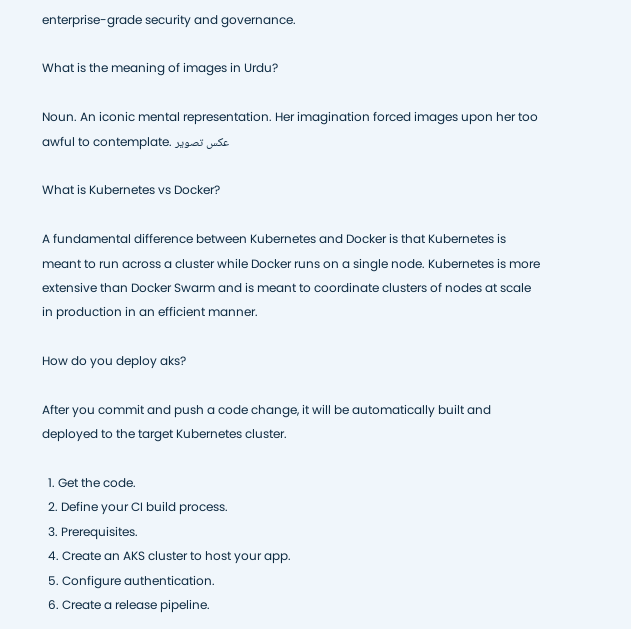enterprise-grade security and governance.

What is the meaning of images in Urdu?

Noun. An iconic mental representation. Her imagination forced images upon her too awful to contemplate. عکس تصویر

What is Kubernetes vs Docker?

A fundamental difference between Kubernetes and Docker is that Kubernetes is meant to run across a cluster while Docker runs on a single node. Kubernetes is more extensive than Docker Swarm and is meant to coordinate clusters of nodes at scale in production in an efficient manner.

How do you deploy aks?

After you commit and push a code change, it will be automatically built and deployed to the target Kubernetes cluster.

  1. Get the code.
  2. Define your CI build process.
  3. Prerequisites.
  4. Create an AKS cluster to host your app.
  5. Configure authentication.
  6. Create a release pipeline.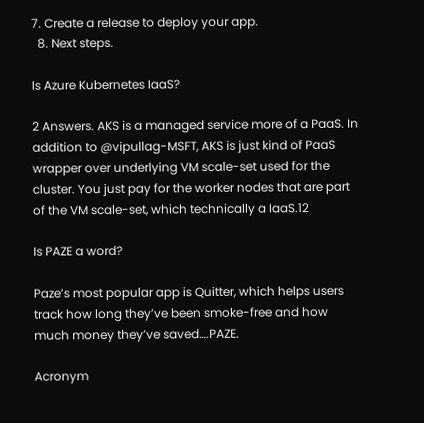7. Create a release to deploy your app.
  8. Next steps.

Is Azure Kubernetes IaaS?

2 Answers. AKS is a managed service more of a PaaS. In addition to @vipullag-MSFT, AKS is just kind of PaaS wrapper over underlying VM scale-set used for the cluster. You just pay for the worker nodes that are part of the VM scale-set, which technically a IaaS.12

Is PAZE a word?

Paze’s most popular app is Quitter, which helps users track how long they’ve been smoke-free and how much money they’ve saved….PAZE.

Acronym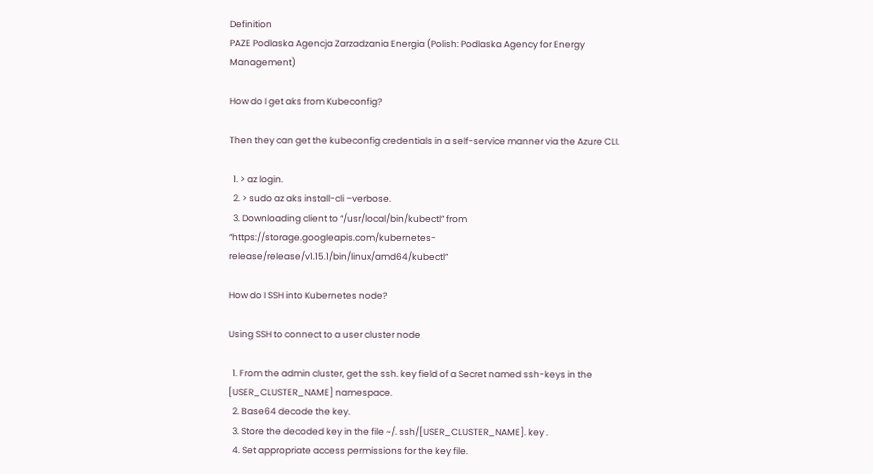Definition
PAZE Podlaska Agencja Zarzadzania Energia (Polish: Podlaska Agency for Energy Management)

How do I get aks from Kubeconfig?

Then they can get the kubeconfig credentials in a self-service manner via the Azure CLI.

  1. > az login.
  2. > sudo az aks install-cli –verbose.
  3. Downloading client to “/usr/local/bin/kubectl” from “https://storage.googleapis.com/kubernetes-release/release/v1.15.1/bin/linux/amd64/kubectl”

How do I SSH into Kubernetes node?

Using SSH to connect to a user cluster node

  1. From the admin cluster, get the ssh. key field of a Secret named ssh-keys in the [USER_CLUSTER_NAME] namespace.
  2. Base64 decode the key.
  3. Store the decoded key in the file ~/. ssh/[USER_CLUSTER_NAME]. key .
  4. Set appropriate access permissions for the key file.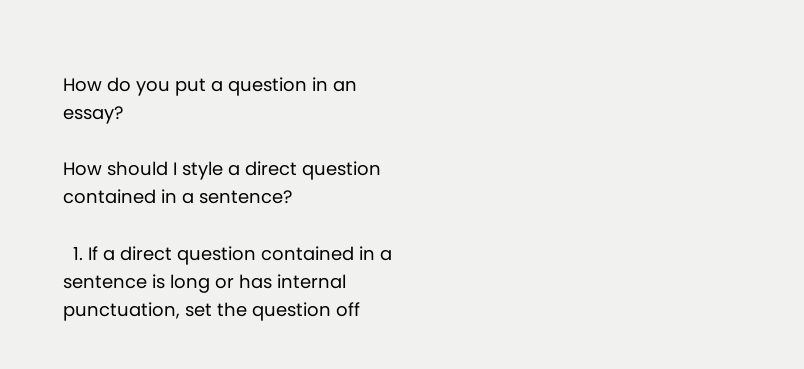How do you put a question in an essay?

How should I style a direct question contained in a sentence?

  1. If a direct question contained in a sentence is long or has internal punctuation, set the question off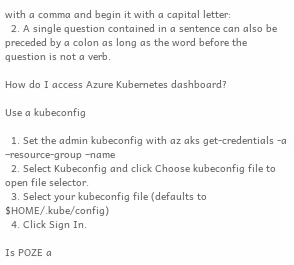with a comma and begin it with a capital letter:
  2. A single question contained in a sentence can also be preceded by a colon as long as the word before the question is not a verb.

How do I access Azure Kubernetes dashboard?

Use a kubeconfig

  1. Set the admin kubeconfig with az aks get-credentials -a –resource-group –name
  2. Select Kubeconfig and click Choose kubeconfig file to open file selector.
  3. Select your kubeconfig file (defaults to $HOME/.kube/config)
  4. Click Sign In.

Is POZE a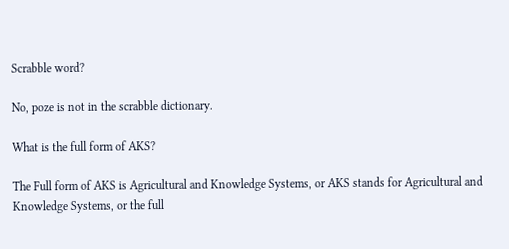Scrabble word?

No, poze is not in the scrabble dictionary.

What is the full form of AKS?

The Full form of AKS is Agricultural and Knowledge Systems, or AKS stands for Agricultural and Knowledge Systems, or the full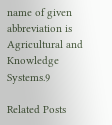name of given abbreviation is Agricultural and Knowledge Systems.9

Related Posts